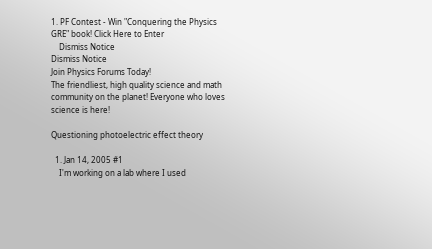1. PF Contest - Win "Conquering the Physics GRE" book! Click Here to Enter
    Dismiss Notice
Dismiss Notice
Join Physics Forums Today!
The friendliest, high quality science and math community on the planet! Everyone who loves science is here!

Questioning photoelectric effect theory

  1. Jan 14, 2005 #1
    I'm working on a lab where I used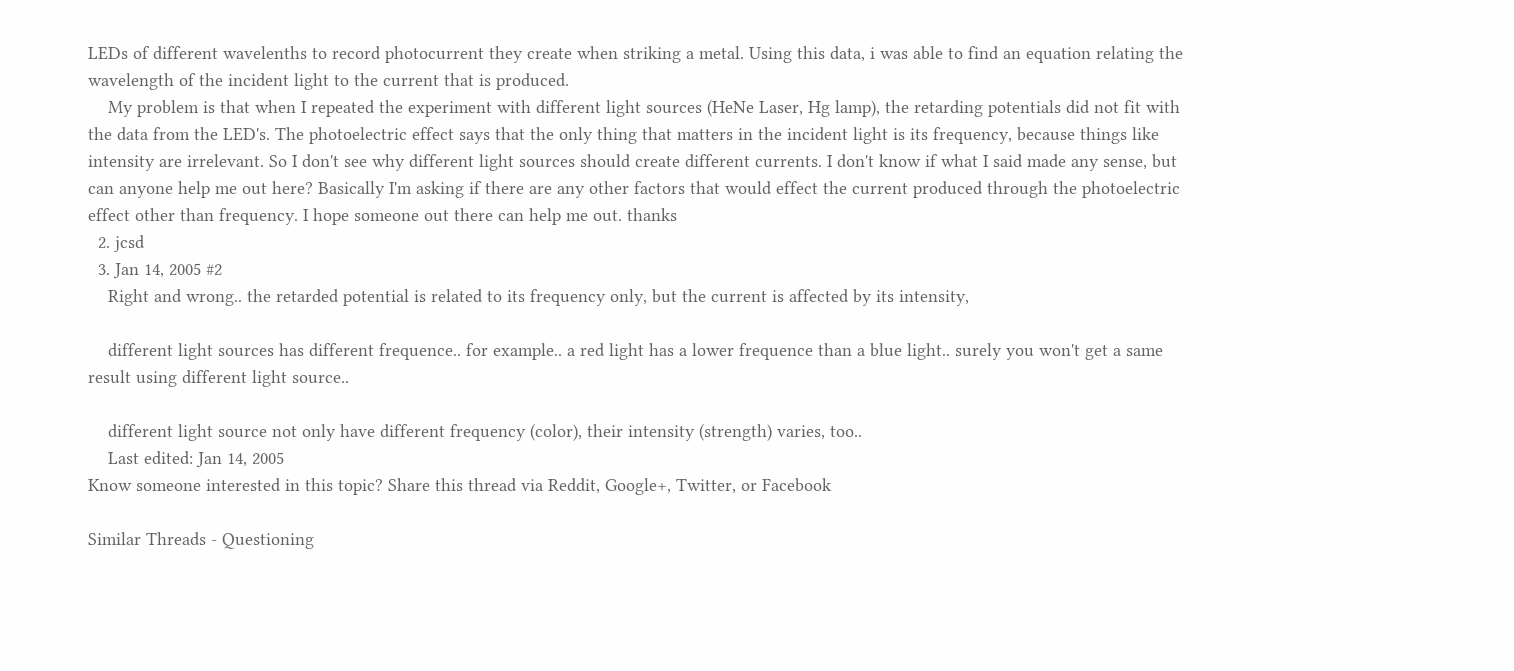LEDs of different wavelenths to record photocurrent they create when striking a metal. Using this data, i was able to find an equation relating the wavelength of the incident light to the current that is produced.
    My problem is that when I repeated the experiment with different light sources (HeNe Laser, Hg lamp), the retarding potentials did not fit with the data from the LED's. The photoelectric effect says that the only thing that matters in the incident light is its frequency, because things like intensity are irrelevant. So I don't see why different light sources should create different currents. I don't know if what I said made any sense, but can anyone help me out here? Basically I'm asking if there are any other factors that would effect the current produced through the photoelectric effect other than frequency. I hope someone out there can help me out. thanks
  2. jcsd
  3. Jan 14, 2005 #2
    Right and wrong.. the retarded potential is related to its frequency only, but the current is affected by its intensity,

    different light sources has different frequence.. for example.. a red light has a lower frequence than a blue light.. surely you won't get a same result using different light source..

    different light source not only have different frequency (color), their intensity (strength) varies, too..
    Last edited: Jan 14, 2005
Know someone interested in this topic? Share this thread via Reddit, Google+, Twitter, or Facebook

Similar Threads - Questioning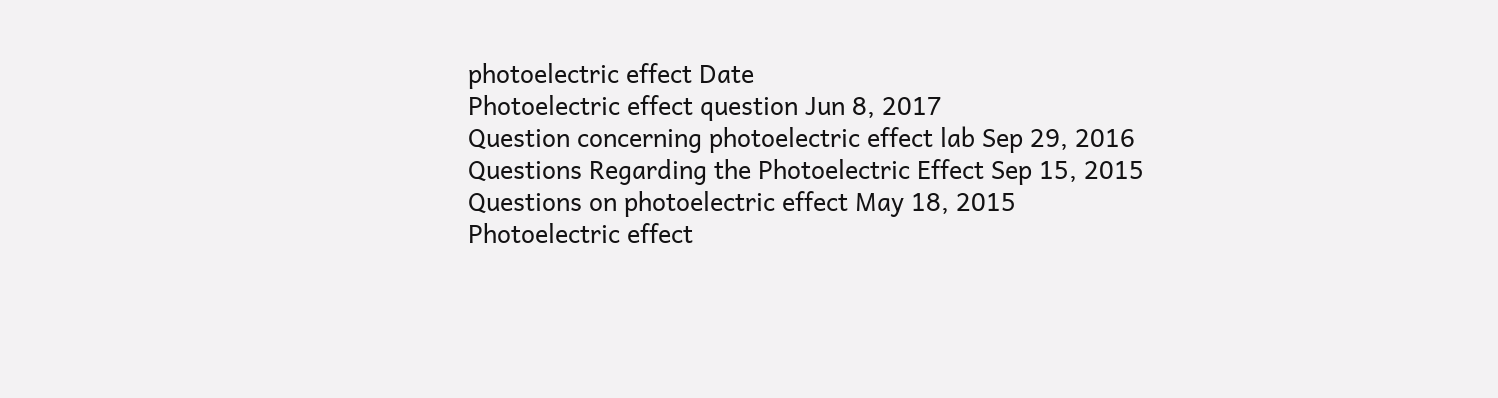photoelectric effect Date
Photoelectric effect question Jun 8, 2017
Question concerning photoelectric effect lab Sep 29, 2016
Questions Regarding the Photoelectric Effect Sep 15, 2015
Questions on photoelectric effect May 18, 2015
Photoelectric effect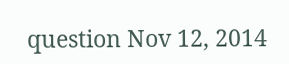question Nov 12, 2014